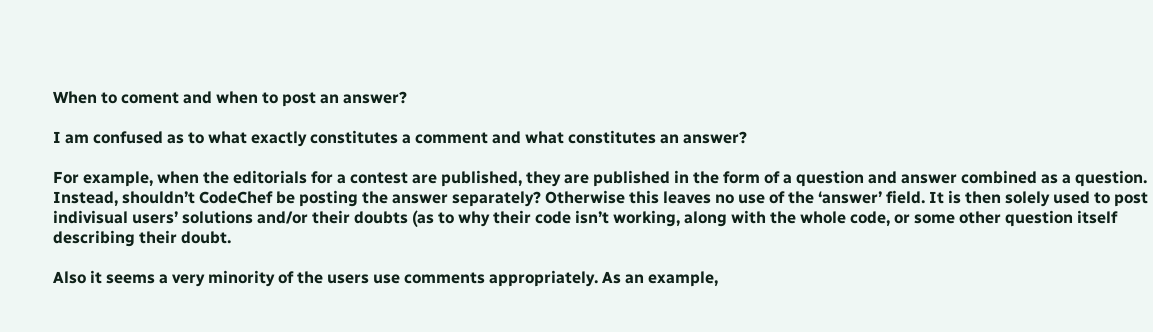When to coment and when to post an answer?

I am confused as to what exactly constitutes a comment and what constitutes an answer?

For example, when the editorials for a contest are published, they are published in the form of a question and answer combined as a question. Instead, shouldn’t CodeChef be posting the answer separately? Otherwise this leaves no use of the ‘answer’ field. It is then solely used to post indivisual users’ solutions and/or their doubts (as to why their code isn’t working, along with the whole code, or some other question itself describing their doubt.

Also it seems a very minority of the users use comments appropriately. As an example,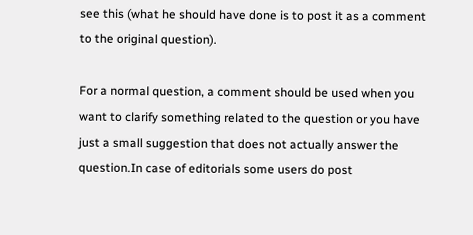see this (what he should have done is to post it as a comment to the original question).

For a normal question, a comment should be used when you want to clarify something related to the question or you have just a small suggestion that does not actually answer the question.In case of editorials some users do post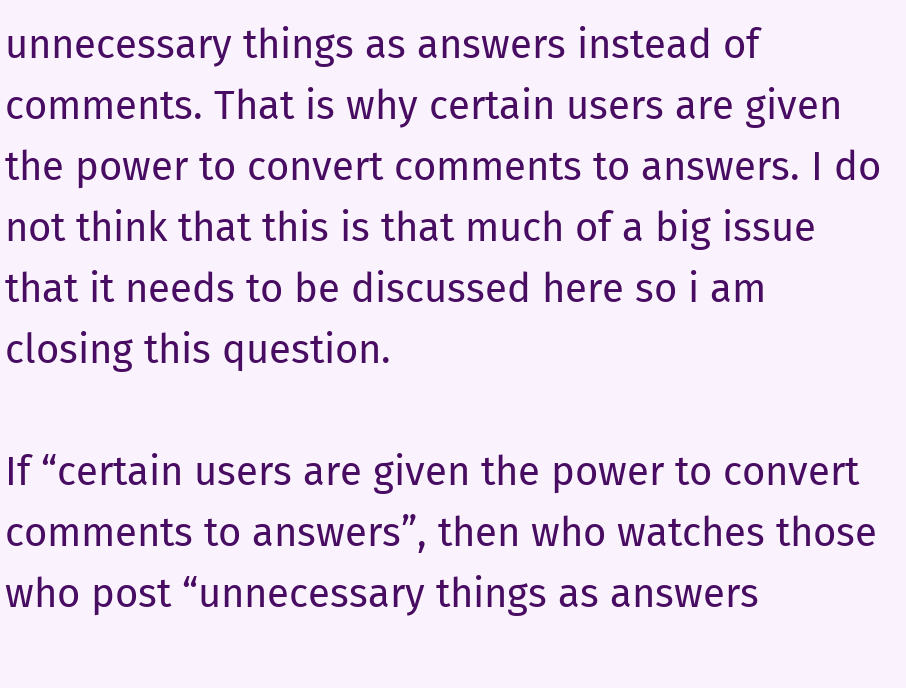unnecessary things as answers instead of comments. That is why certain users are given the power to convert comments to answers. I do not think that this is that much of a big issue that it needs to be discussed here so i am closing this question.

If “certain users are given the power to convert comments to answers”, then who watches those who post “unnecessary things as answers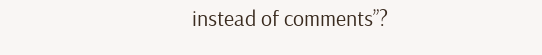instead of comments”?